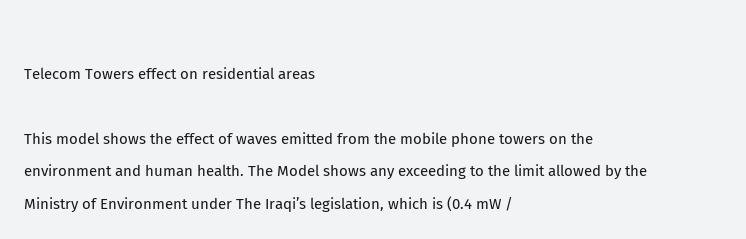Telecom Towers effect on residential areas

This model shows the effect of waves emitted from the mobile phone towers on the environment and human health. The Model shows any exceeding to the limit allowed by the Ministry of Environment under The Iraqi’s legislation, which is (0.4 mW /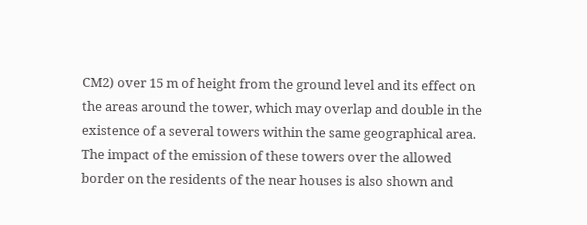CM2) over 15 m of height from the ground level and its effect on the areas around the tower, which may overlap and double in the existence of a several towers within the same geographical area. The impact of the emission of these towers over the allowed border on the residents of the near houses is also shown and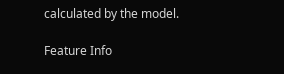calculated by the model.

Feature Info